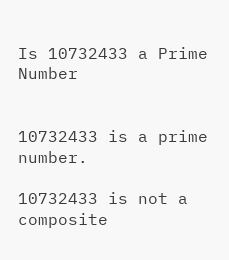Is 10732433 a Prime Number


10732433 is a prime number.

10732433 is not a composite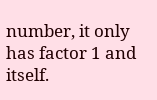number, it only has factor 1 and itself.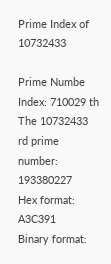Prime Index of 10732433

Prime Numbe Index: 710029 th
The 10732433 rd prime number: 193380227
Hex format: A3C391
Binary format: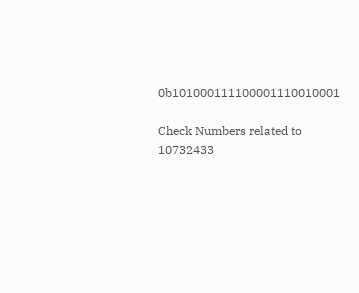0b101000111100001110010001

Check Numbers related to 10732433